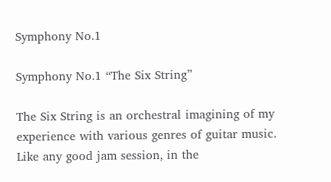Symphony No.1

Symphony No.1 “The Six String”

The Six String is an orchestral imagining of my experience with various genres of guitar music. Like any good jam session, in the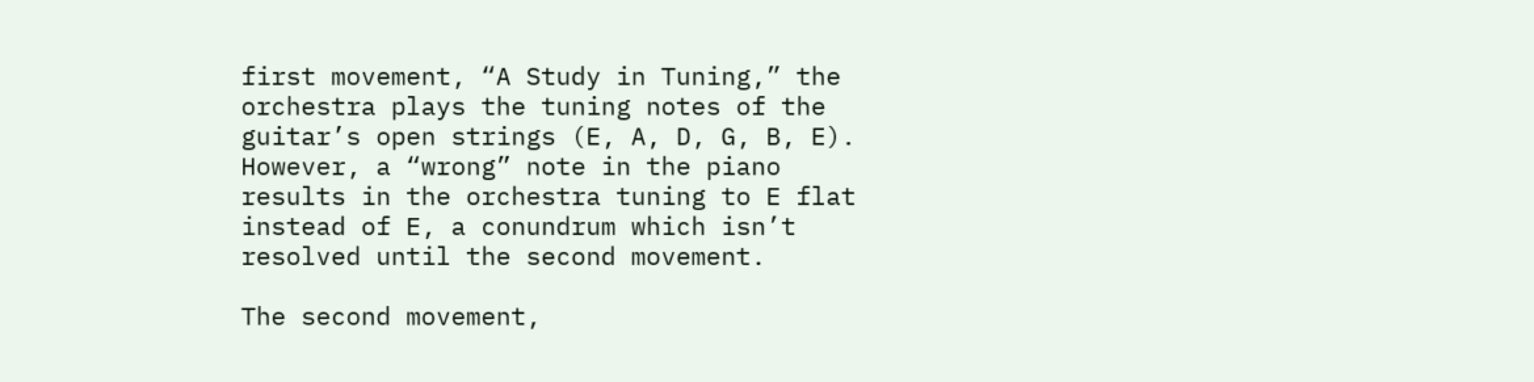first movement, “A Study in Tuning,” the orchestra plays the tuning notes of the guitar’s open strings (E, A, D, G, B, E). However, a “wrong” note in the piano results in the orchestra tuning to E flat instead of E, a conundrum which isn’t resolved until the second movement.

The second movement,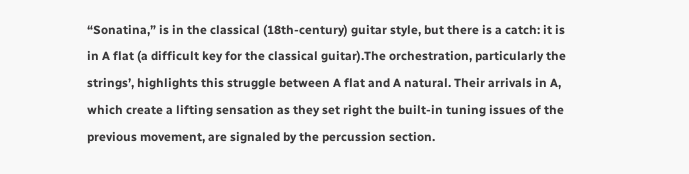“Sonatina,” is in the classical (18th-century) guitar style, but there is a catch: it is in A flat (a difficult key for the classical guitar).The orchestration, particularly the strings’, highlights this struggle between A flat and A natural. Their arrivals in A, which create a lifting sensation as they set right the built-in tuning issues of the previous movement, are signaled by the percussion section.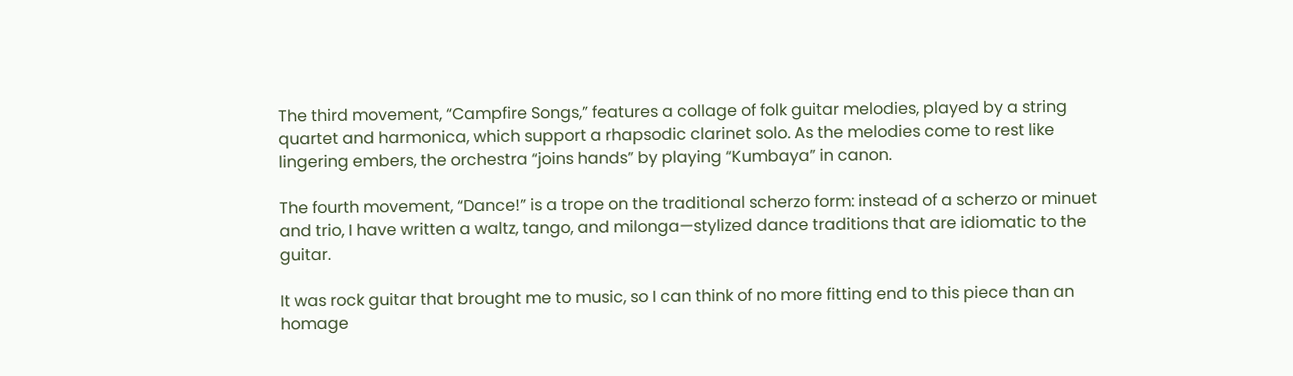The third movement, “Campfire Songs,” features a collage of folk guitar melodies, played by a string quartet and harmonica, which support a rhapsodic clarinet solo. As the melodies come to rest like lingering embers, the orchestra “joins hands” by playing “Kumbaya” in canon.

The fourth movement, “Dance!” is a trope on the traditional scherzo form: instead of a scherzo or minuet and trio, I have written a waltz, tango, and milonga—stylized dance traditions that are idiomatic to the guitar.

It was rock guitar that brought me to music, so I can think of no more fitting end to this piece than an homage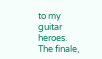to my guitar heroes. The finale,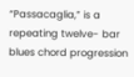“Passacaglia,” is a repeating twelve- bar blues chord progression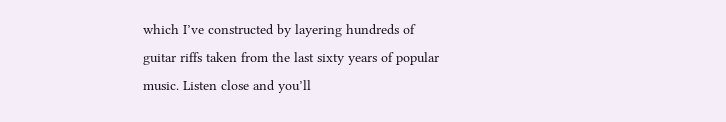which I’ve constructed by layering hundreds of guitar riffs taken from the last sixty years of popular music. Listen close and you’ll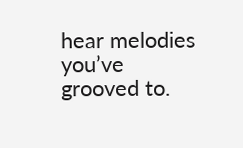hear melodies you’ve grooved to.